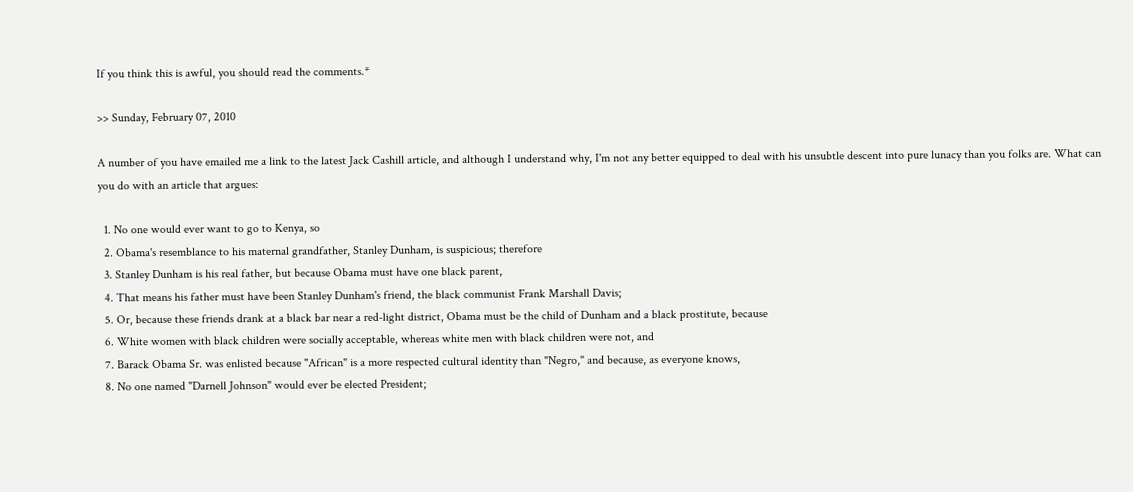If you think this is awful, you should read the comments.*

>> Sunday, February 07, 2010

A number of you have emailed me a link to the latest Jack Cashill article, and although I understand why, I'm not any better equipped to deal with his unsubtle descent into pure lunacy than you folks are. What can you do with an article that argues:

  1. No one would ever want to go to Kenya, so
  2. Obama's resemblance to his maternal grandfather, Stanley Dunham, is suspicious; therefore
  3. Stanley Dunham is his real father, but because Obama must have one black parent,
  4. That means his father must have been Stanley Dunham's friend, the black communist Frank Marshall Davis;
  5. Or, because these friends drank at a black bar near a red-light district, Obama must be the child of Dunham and a black prostitute, because
  6. White women with black children were socially acceptable, whereas white men with black children were not, and
  7. Barack Obama Sr. was enlisted because "African" is a more respected cultural identity than "Negro," and because, as everyone knows,
  8. No one named "Darnell Johnson" would ever be elected President;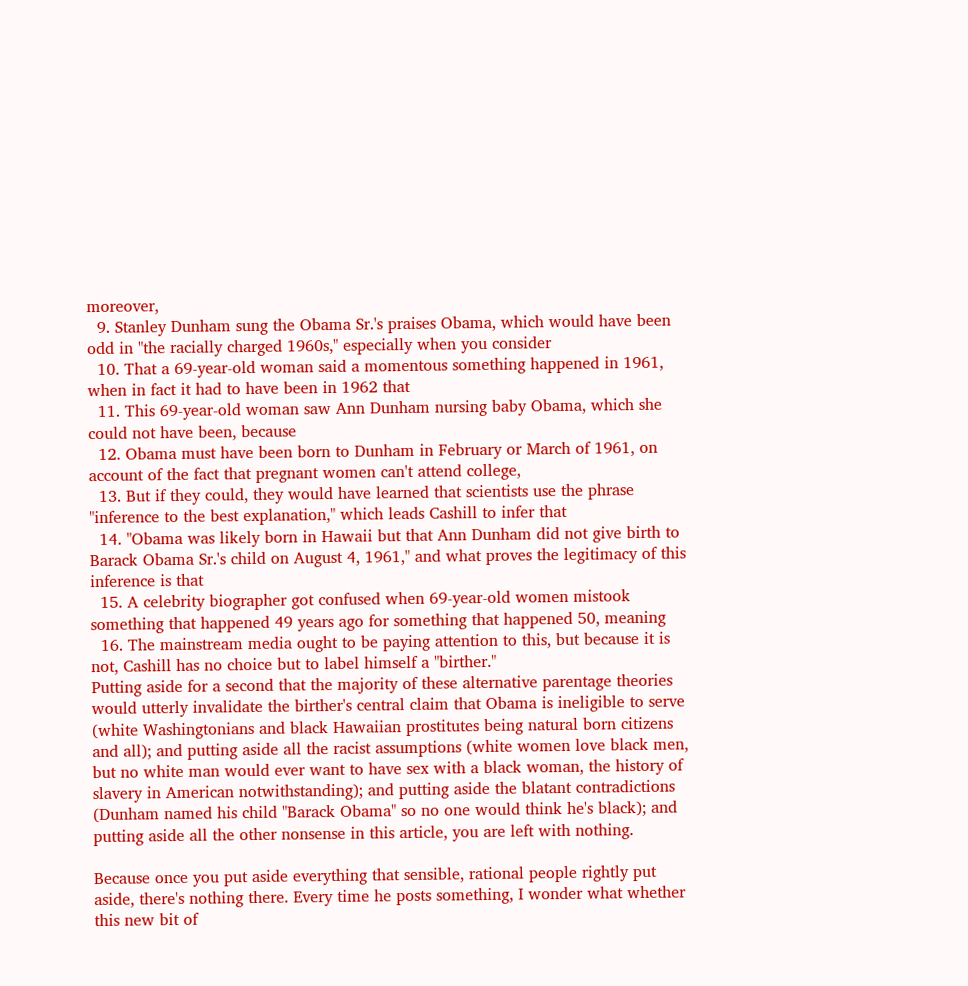moreover,
  9. Stanley Dunham sung the Obama Sr.'s praises Obama, which would have been odd in "the racially charged 1960s," especially when you consider
  10. That a 69-year-old woman said a momentous something happened in 1961, when in fact it had to have been in 1962 that
  11. This 69-year-old woman saw Ann Dunham nursing baby Obama, which she could not have been, because
  12. Obama must have been born to Dunham in February or March of 1961, on account of the fact that pregnant women can't attend college,
  13. But if they could, they would have learned that scientists use the phrase "inference to the best explanation," which leads Cashill to infer that
  14. "Obama was likely born in Hawaii but that Ann Dunham did not give birth to Barack Obama Sr.'s child on August 4, 1961," and what proves the legitimacy of this inference is that
  15. A celebrity biographer got confused when 69-year-old women mistook something that happened 49 years ago for something that happened 50, meaning
  16. The mainstream media ought to be paying attention to this, but because it is not, Cashill has no choice but to label himself a "birther."
Putting aside for a second that the majority of these alternative parentage theories would utterly invalidate the birther's central claim that Obama is ineligible to serve (white Washingtonians and black Hawaiian prostitutes being natural born citizens and all); and putting aside all the racist assumptions (white women love black men, but no white man would ever want to have sex with a black woman, the history of slavery in American notwithstanding); and putting aside the blatant contradictions (Dunham named his child "Barack Obama" so no one would think he's black); and putting aside all the other nonsense in this article, you are left with nothing.

Because once you put aside everything that sensible, rational people rightly put aside, there's nothing there. Every time he posts something, I wonder what whether this new bit of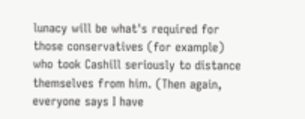lunacy will be what's required for those conservatives (for example) who took Cashill seriously to distance themselves from him. (Then again, everyone says I have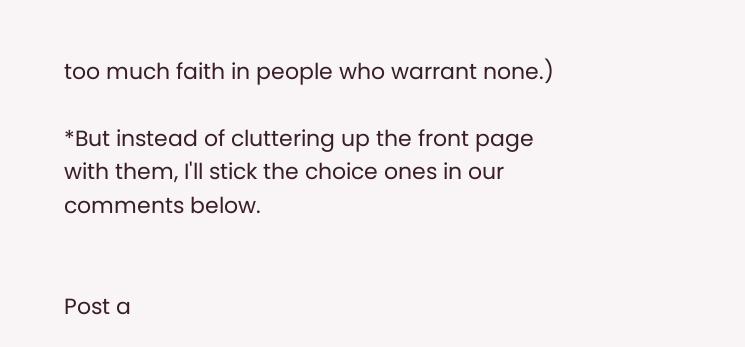too much faith in people who warrant none.)

*But instead of cluttering up the front page with them, I'll stick the choice ones in our comments below.


Post a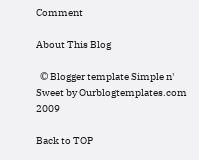Comment

About This Blog

  © Blogger template Simple n' Sweet by Ourblogtemplates.com 2009

Back to TOP